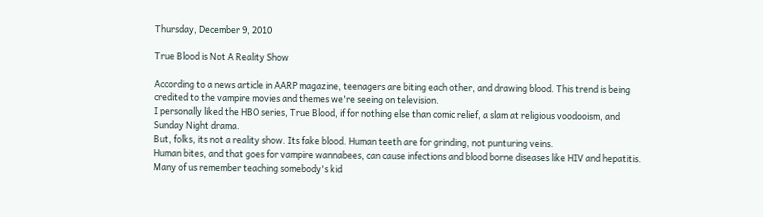Thursday, December 9, 2010

True Blood is Not A Reality Show

According to a news article in AARP magazine, teenagers are biting each other, and drawing blood. This trend is being credited to the vampire movies and themes we're seeing on television.
I personally liked the HBO series, True Blood, if for nothing else than comic relief, a slam at religious voodooism, and Sunday Night drama.
But, folks, its not a reality show. Its fake blood. Human teeth are for grinding, not punturing veins.
Human bites, and that goes for vampire wannabees, can cause infections and blood borne diseases like HIV and hepatitis.
Many of us remember teaching somebody's kid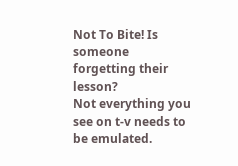Not To Bite! Is someone forgetting their lesson?
Not everything you see on t-v needs to be emulated.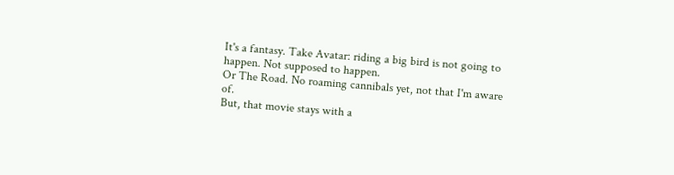It's a fantasy. Take Avatar: riding a big bird is not going to happen. Not supposed to happen.
Or The Road. No roaming cannibals yet, not that I'm aware of.
But, that movie stays with a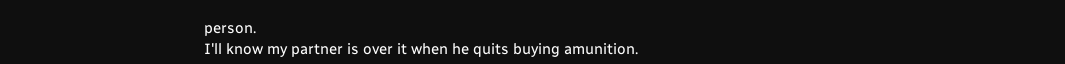person.
I'll know my partner is over it when he quits buying amunition.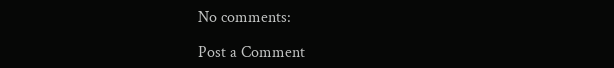No comments:

Post a Comment